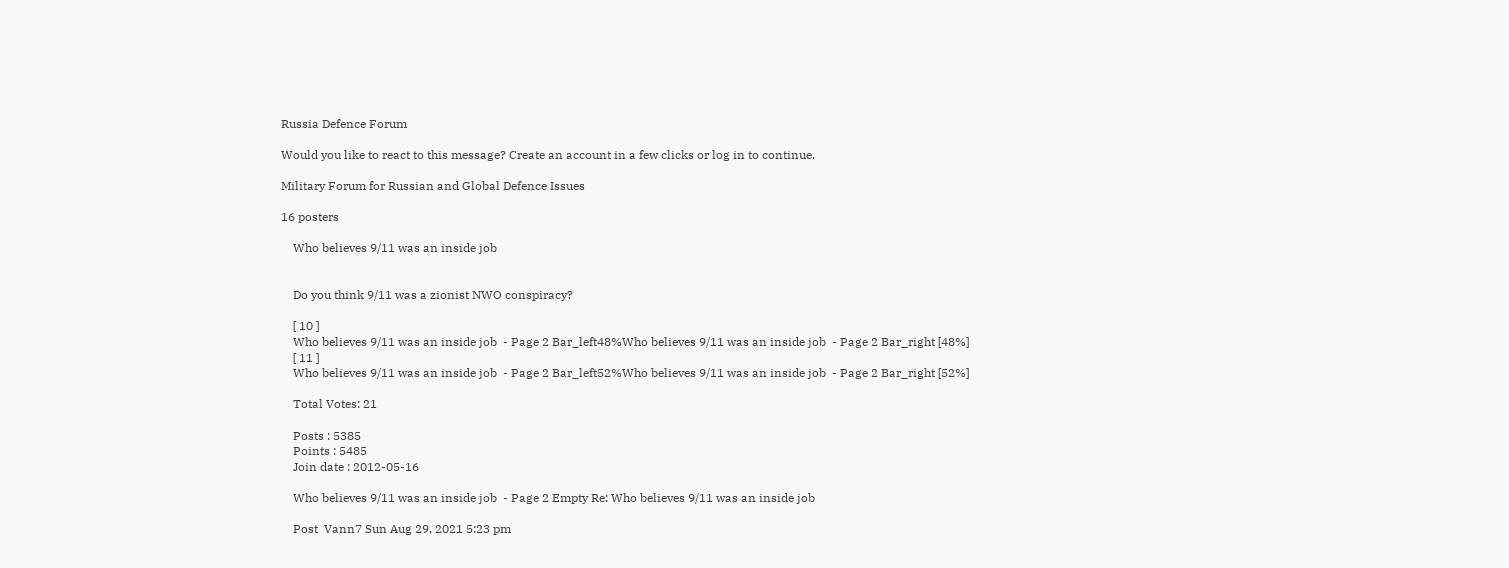Russia Defence Forum

Would you like to react to this message? Create an account in a few clicks or log in to continue.

Military Forum for Russian and Global Defence Issues

16 posters

    Who believes 9/11 was an inside job


    Do you think 9/11 was a zionist NWO conspiracy?

    [ 10 ]
    Who believes 9/11 was an inside job  - Page 2 Bar_left48%Who believes 9/11 was an inside job  - Page 2 Bar_right [48%]
    [ 11 ]
    Who believes 9/11 was an inside job  - Page 2 Bar_left52%Who believes 9/11 was an inside job  - Page 2 Bar_right [52%]

    Total Votes: 21

    Posts : 5385
    Points : 5485
    Join date : 2012-05-16

    Who believes 9/11 was an inside job  - Page 2 Empty Re: Who believes 9/11 was an inside job

    Post  Vann7 Sun Aug 29, 2021 5:23 pm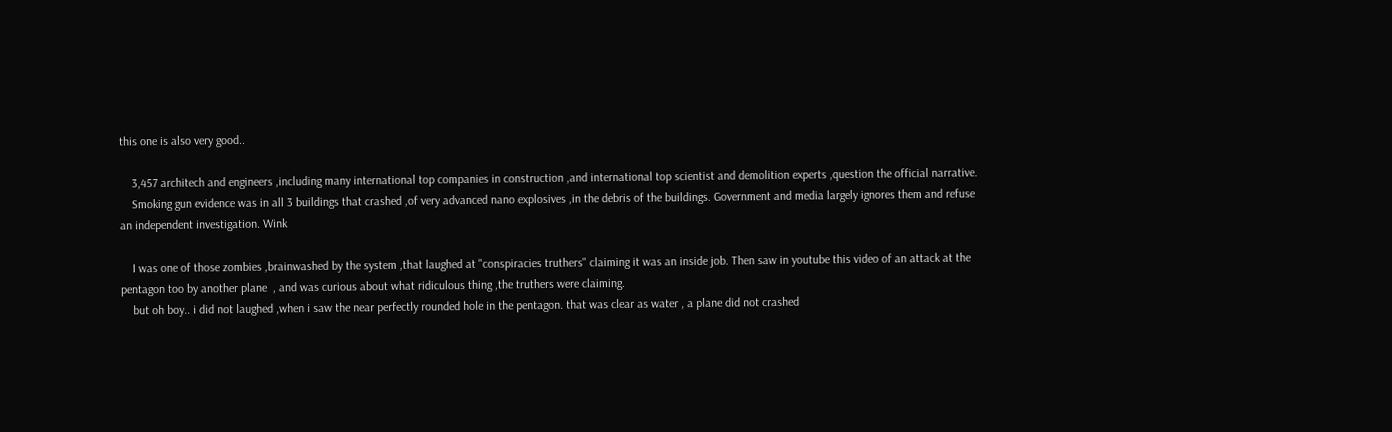this one is also very good..

    3,457 architech and engineers ,including many international top companies in construction ,and international top scientist and demolition experts ,question the official narrative.
    Smoking gun evidence was in all 3 buildings that crashed ,of very advanced nano explosives ,in the debris of the buildings. Government and media largely ignores them and refuse an independent investigation. Wink

    I was one of those zombies ,brainwashed by the system ,that laughed at "conspiracies truthers" claiming it was an inside job. Then saw in youtube this video of an attack at the pentagon too by another plane  , and was curious about what ridiculous thing ,the truthers were claiming.
    but oh boy.. i did not laughed ,when i saw the near perfectly rounded hole in the pentagon. that was clear as water , a plane did not crashed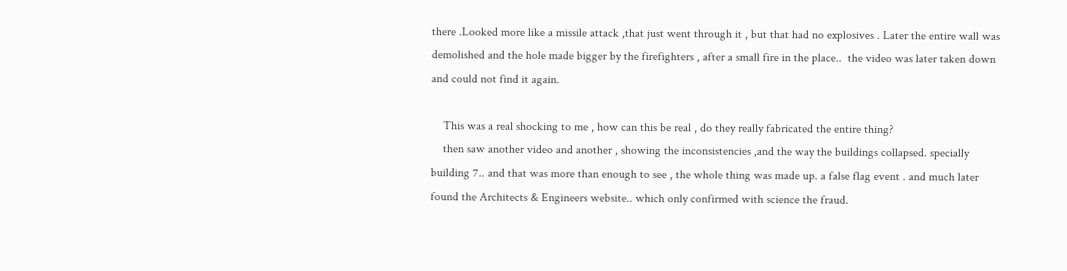there .Looked more like a missile attack ,that just went through it , but that had no explosives . Later the entire wall was demolished and the hole made bigger by the firefighters , after a small fire in the place..  the video was later taken down and could not find it again.

    This was a real shocking to me , how can this be real , do they really fabricated the entire thing?
    then saw another video and another , showing the inconsistencies ,and the way the buildings collapsed. specially building 7.. and that was more than enough to see , the whole thing was made up. a false flag event . and much later found the Architects & Engineers website.. which only confirmed with science the fraud.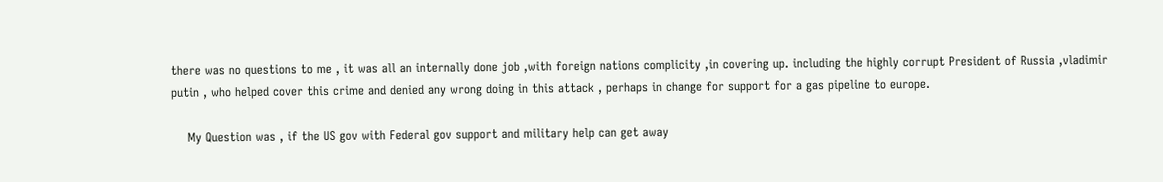there was no questions to me , it was all an internally done job ,with foreign nations complicity ,in covering up. including the highly corrupt President of Russia ,vladimir putin , who helped cover this crime and denied any wrong doing in this attack , perhaps in change for support for a gas pipeline to europe.

    My Question was , if the US gov with Federal gov support and military help can get away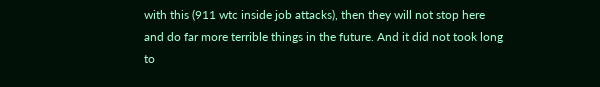with this (911 wtc inside job attacks), then they will not stop here and do far more terrible things in the future. And it did not took long to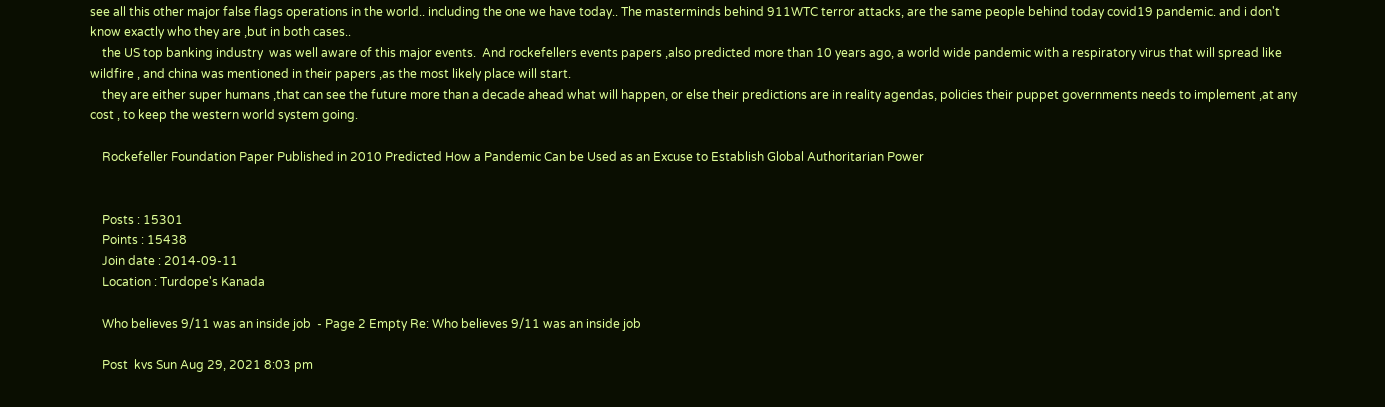see all this other major false flags operations in the world.. including the one we have today.. The masterminds behind 911WTC terror attacks, are the same people behind today covid19 pandemic. and i don't know exactly who they are ,but in both cases..
    the US top banking industry  was well aware of this major events.  And rockefellers events papers ,also predicted more than 10 years ago, a world wide pandemic with a respiratory virus that will spread like wildfire , and china was mentioned in their papers ,as the most likely place will start.
    they are either super humans ,that can see the future more than a decade ahead what will happen, or else their predictions are in reality agendas, policies their puppet governments needs to implement ,at any cost , to keep the western world system going.

    Rockefeller Foundation Paper Published in 2010 Predicted How a Pandemic Can be Used as an Excuse to Establish Global Authoritarian Power


    Posts : 15301
    Points : 15438
    Join date : 2014-09-11
    Location : Turdope's Kanada

    Who believes 9/11 was an inside job  - Page 2 Empty Re: Who believes 9/11 was an inside job

    Post  kvs Sun Aug 29, 2021 8:03 pm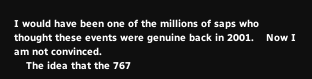I would have been one of the millions of saps who thought these events were genuine back in 2001.    Now I am not convinced.
    The idea that the 767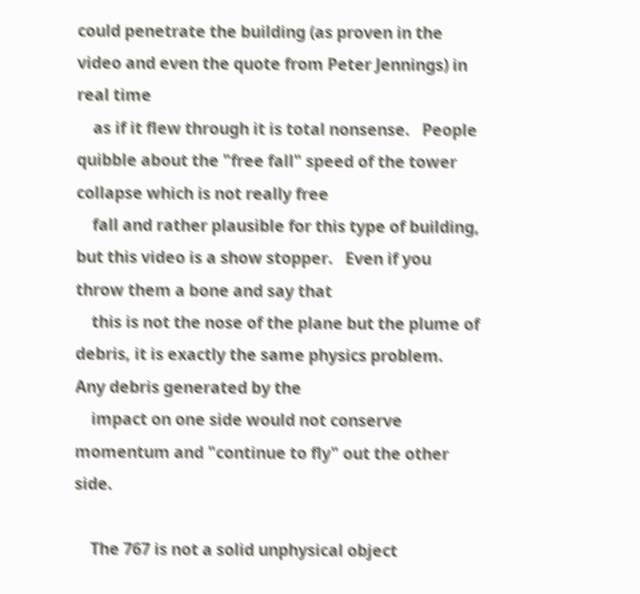could penetrate the building (as proven in the video and even the quote from Peter Jennings) in real time
    as if it flew through it is total nonsense.   People quibble about the "free fall" speed of the tower collapse which is not really free
    fall and rather plausible for this type of building, but this video is a show stopper.   Even if you throw them a bone and say that
    this is not the nose of the plane but the plume of debris, it is exactly the same physics problem.   Any debris generated by the
    impact on one side would not conserve momentum and "continue to fly" out the other side.

    The 767 is not a solid unphysical object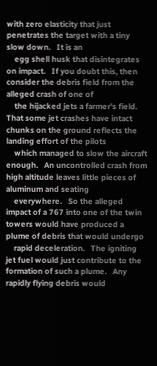with zero elasticity that just penetrates the target with a tiny slow down.   It is an
    egg shell husk that disintegrates on impact.   If you doubt this, then consider the debris field from the alleged crash of one of
    the hijacked jets a farmer's field.   That some jet crashes have intact chunks on the ground reflects the landing effort of the pilots
    which managed to slow the aircraft enough.   An uncontrolled crash from high altitude leaves little pieces of aluminum and seating
    everywhere.   So the alleged impact of a 767 into one of the twin towers would have produced a plume of debris that would undergo
    rapid deceleration.   The igniting jet fuel would just contribute to the formation of such a plume.   Any rapidly flying debris would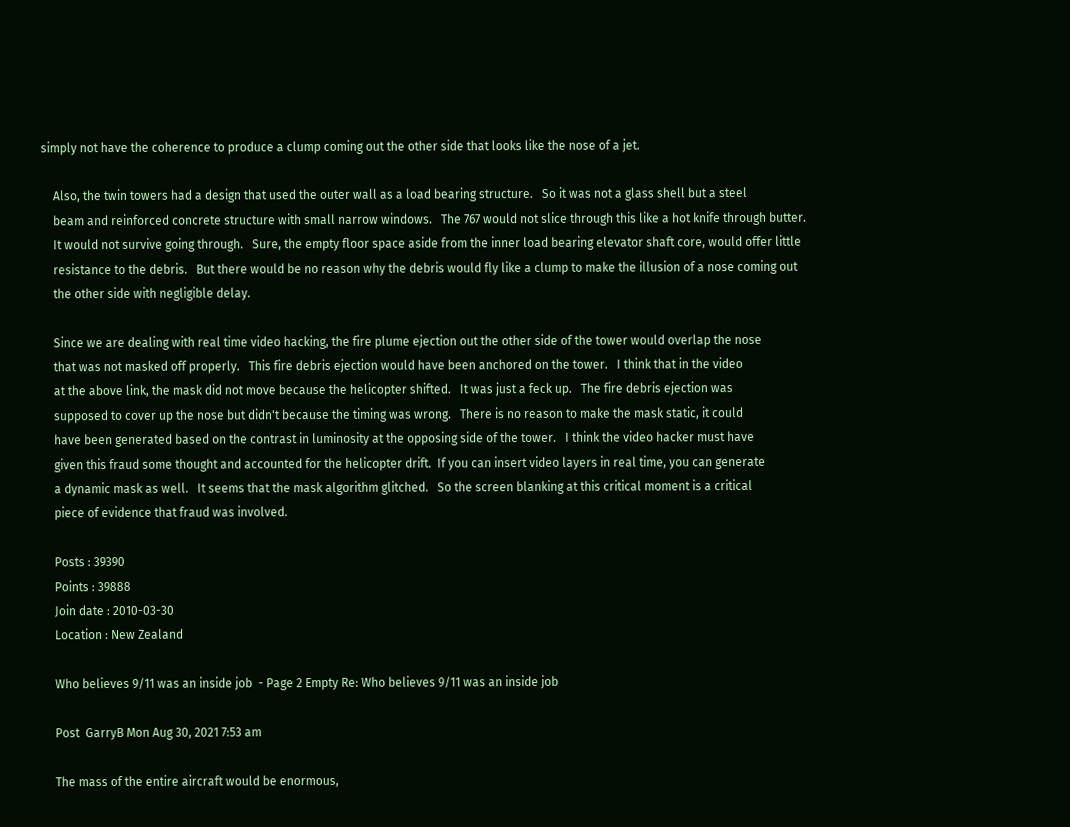simply not have the coherence to produce a clump coming out the other side that looks like the nose of a jet.

    Also, the twin towers had a design that used the outer wall as a load bearing structure.   So it was not a glass shell but a steel
    beam and reinforced concrete structure with small narrow windows.   The 767 would not slice through this like a hot knife through butter.
    It would not survive going through.   Sure, the empty floor space aside from the inner load bearing elevator shaft core, would offer little
    resistance to the debris.   But there would be no reason why the debris would fly like a clump to make the illusion of a nose coming out
    the other side with negligible delay.

    Since we are dealing with real time video hacking, the fire plume ejection out the other side of the tower would overlap the nose
    that was not masked off properly.   This fire debris ejection would have been anchored on the tower.   I think that in the video
    at the above link, the mask did not move because the helicopter shifted.   It was just a feck up.   The fire debris ejection was
    supposed to cover up the nose but didn't because the timing was wrong.   There is no reason to make the mask static, it could
    have been generated based on the contrast in luminosity at the opposing side of the tower.   I think the video hacker must have
    given this fraud some thought and accounted for the helicopter drift.  If you can insert video layers in real time, you can generate
    a dynamic mask as well.   It seems that the mask algorithm glitched.   So the screen blanking at this critical moment is a critical
    piece of evidence that fraud was involved.

    Posts : 39390
    Points : 39888
    Join date : 2010-03-30
    Location : New Zealand

    Who believes 9/11 was an inside job  - Page 2 Empty Re: Who believes 9/11 was an inside job

    Post  GarryB Mon Aug 30, 2021 7:53 am

    The mass of the entire aircraft would be enormous,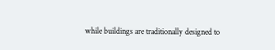while buildings are traditionally designed to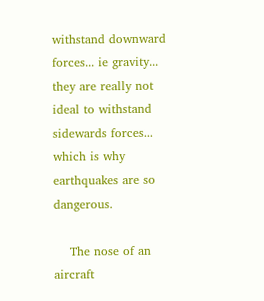withstand downward forces... ie gravity... they are really not ideal to withstand sidewards forces... which is why earthquakes are so dangerous.

    The nose of an aircraft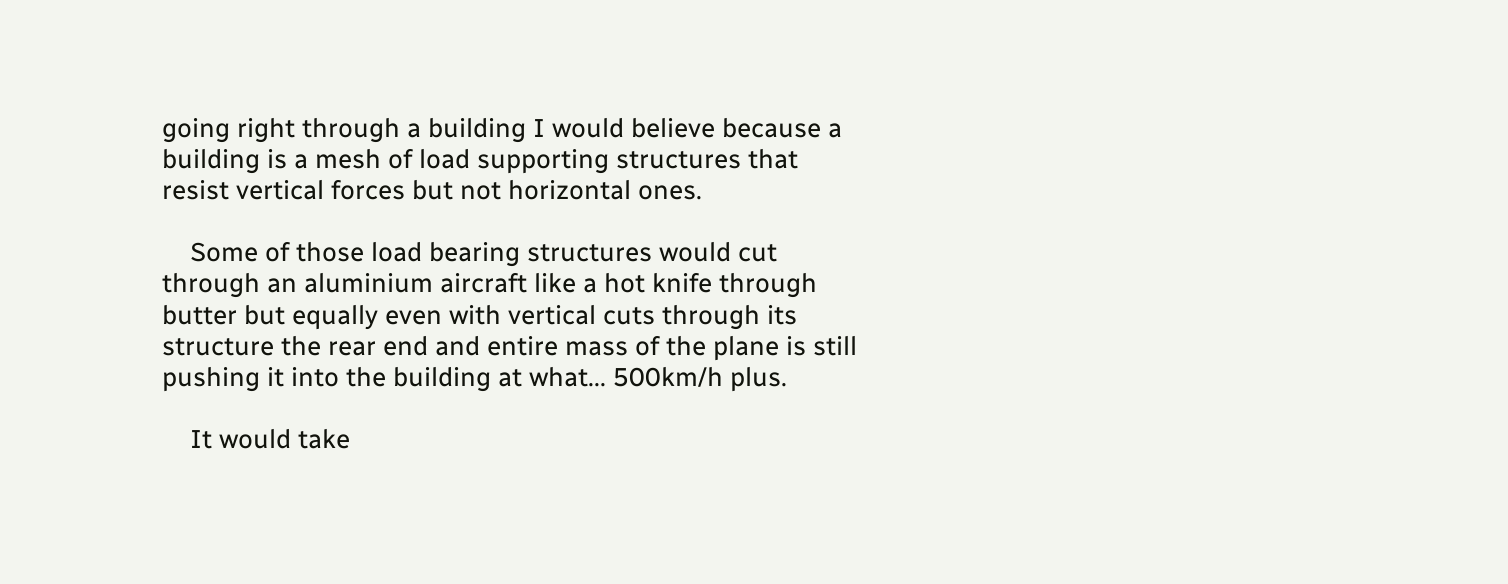going right through a building I would believe because a building is a mesh of load supporting structures that resist vertical forces but not horizontal ones.

    Some of those load bearing structures would cut through an aluminium aircraft like a hot knife through butter but equally even with vertical cuts through its structure the rear end and entire mass of the plane is still pushing it into the building at what... 500km/h plus.

    It would take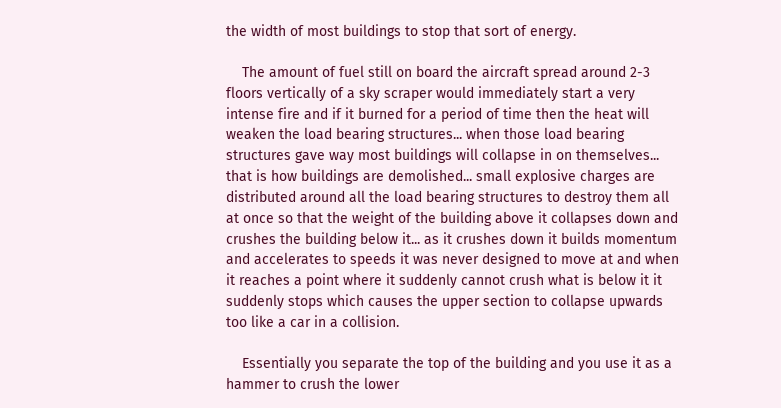the width of most buildings to stop that sort of energy.

    The amount of fuel still on board the aircraft spread around 2-3 floors vertically of a sky scraper would immediately start a very intense fire and if it burned for a period of time then the heat will weaken the load bearing structures... when those load bearing structures gave way most buildings will collapse in on themselves... that is how buildings are demolished... small explosive charges are distributed around all the load bearing structures to destroy them all at once so that the weight of the building above it collapses down and crushes the building below it... as it crushes down it builds momentum and accelerates to speeds it was never designed to move at and when it reaches a point where it suddenly cannot crush what is below it it suddenly stops which causes the upper section to collapse upwards too like a car in a collision.

    Essentially you separate the top of the building and you use it as a hammer to crush the lower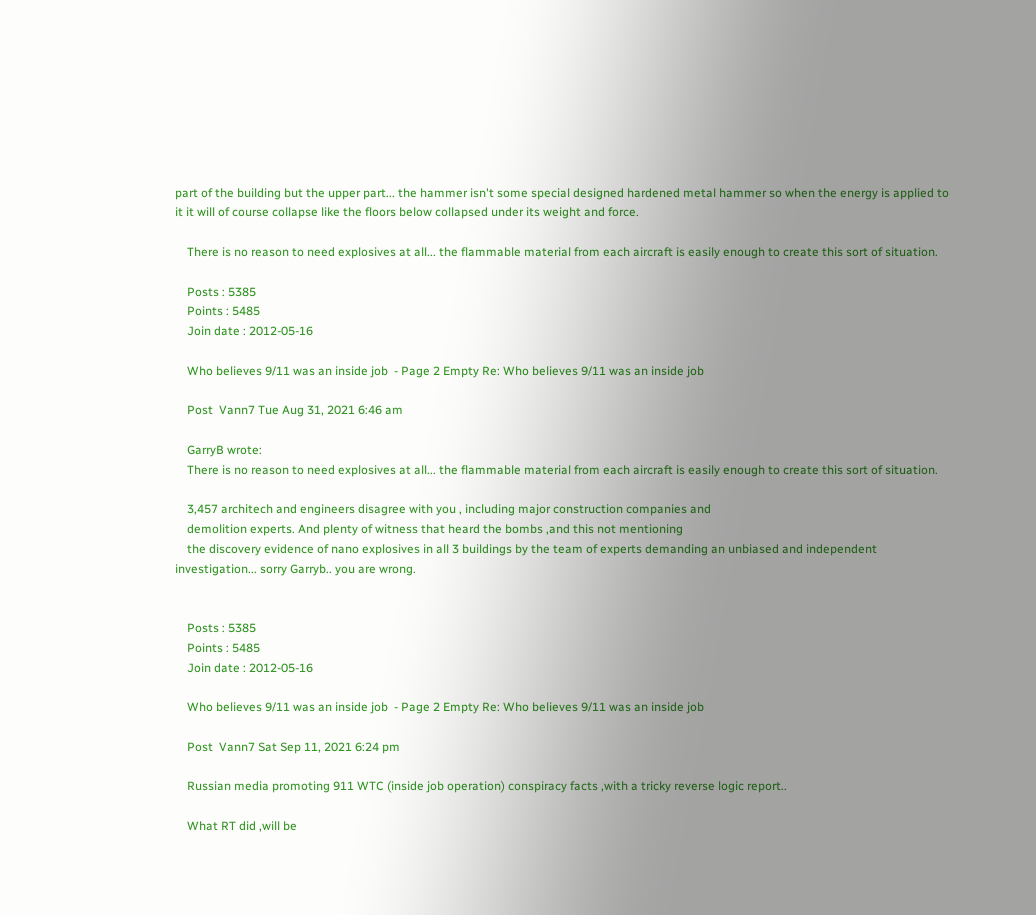part of the building but the upper part... the hammer isn't some special designed hardened metal hammer so when the energy is applied to it it will of course collapse like the floors below collapsed under its weight and force.

    There is no reason to need explosives at all... the flammable material from each aircraft is easily enough to create this sort of situation.

    Posts : 5385
    Points : 5485
    Join date : 2012-05-16

    Who believes 9/11 was an inside job  - Page 2 Empty Re: Who believes 9/11 was an inside job

    Post  Vann7 Tue Aug 31, 2021 6:46 am

    GarryB wrote:
    There is no reason to need explosives at all... the flammable material from each aircraft is easily enough to create this sort of situation.

    3,457 architech and engineers disagree with you , including major construction companies and
    demolition experts. And plenty of witness that heard the bombs ,and this not mentioning
    the discovery evidence of nano explosives in all 3 buildings by the team of experts demanding an unbiased and independent investigation... sorry Garryb.. you are wrong.


    Posts : 5385
    Points : 5485
    Join date : 2012-05-16

    Who believes 9/11 was an inside job  - Page 2 Empty Re: Who believes 9/11 was an inside job

    Post  Vann7 Sat Sep 11, 2021 6:24 pm

    Russian media promoting 911 WTC (inside job operation) conspiracy facts ,with a tricky reverse logic report..

    What RT did ,will be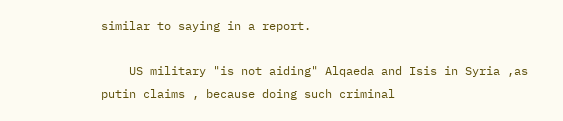similar to saying in a report.

    US military "is not aiding" Alqaeda and Isis in Syria ,as putin claims , because doing such criminal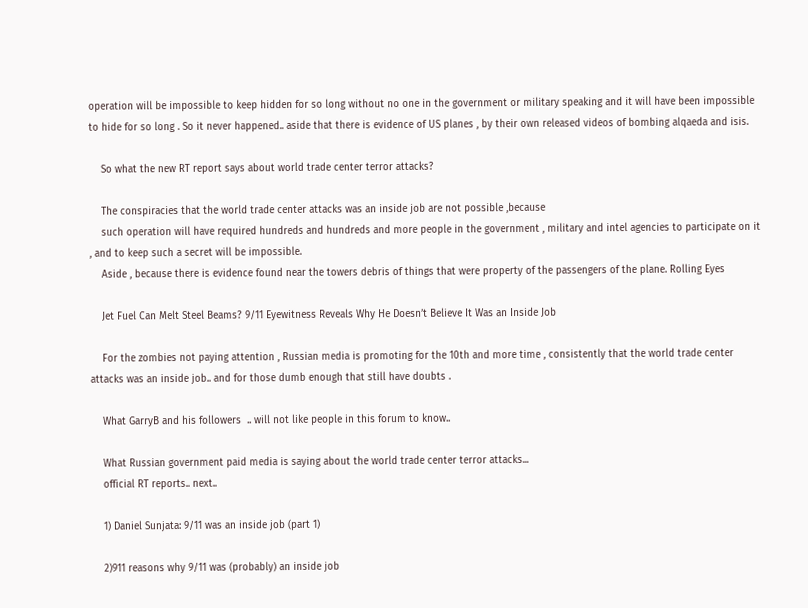operation will be impossible to keep hidden for so long without no one in the government or military speaking and it will have been impossible to hide for so long . So it never happened.. aside that there is evidence of US planes , by their own released videos of bombing alqaeda and isis.

    So what the new RT report says about world trade center terror attacks?

    The conspiracies that the world trade center attacks was an inside job are not possible ,because
    such operation will have required hundreds and hundreds and more people in the government , military and intel agencies to participate on it , and to keep such a secret will be impossible.
    Aside , because there is evidence found near the towers debris of things that were property of the passengers of the plane. Rolling Eyes

    Jet Fuel Can Melt Steel Beams? 9/11 Eyewitness Reveals Why He Doesn’t Believe It Was an Inside Job

    For the zombies not paying attention , Russian media is promoting for the 10th and more time , consistently that the world trade center attacks was an inside job.. and for those dumb enough that still have doubts .

    What GarryB and his followers  .. will not like people in this forum to know..

    What Russian government paid media is saying about the world trade center terror attacks...
    official RT reports.. next..

    1) Daniel Sunjata: 9/11 was an inside job (part 1)

    2)911 reasons why 9/11 was (probably) an inside job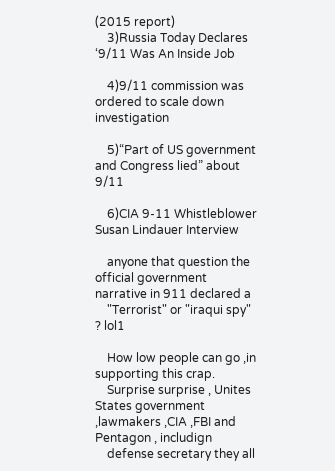(2015 report)
    3)Russia Today Declares ‘9/11 Was An Inside Job

    4)9/11 commission was ordered to scale down investigation

    5)“Part of US government and Congress lied” about 9/11

    6)CIA 9-11 Whistleblower Susan Lindauer Interview

    anyone that question the official government narrative in 911 declared a
    "Terrorist" or "iraqui spy" ? lol1

    How low people can go ,in supporting this crap.
    Surprise surprise , Unites States government ,lawmakers ,CIA ,FBI and Pentagon , includign
    defense secretary they all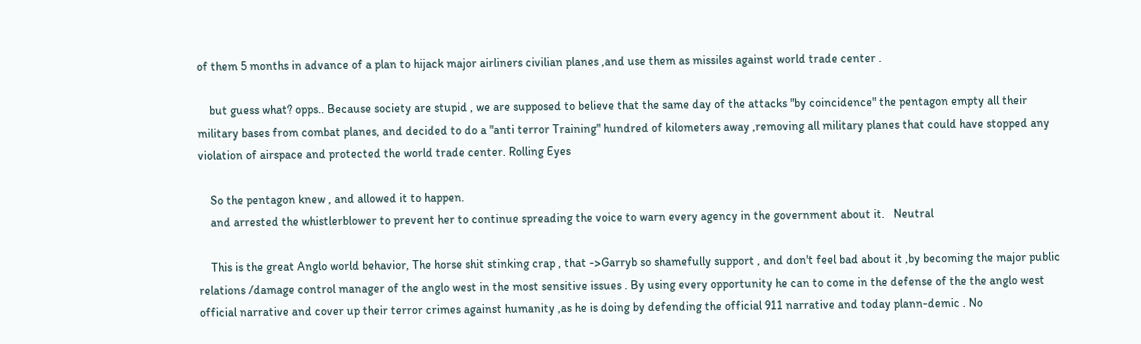of them 5 months in advance of a plan to hijack major airliners civilian planes ,and use them as missiles against world trade center .

    but guess what? opps.. Because society are stupid , we are supposed to believe that the same day of the attacks "by coincidence" the pentagon empty all their military bases from combat planes, and decided to do a "anti terror Training" hundred of kilometers away ,removing all military planes that could have stopped any violation of airspace and protected the world trade center. Rolling Eyes

    So the pentagon knew , and allowed it to happen.
    and arrested the whistlerblower to prevent her to continue spreading the voice to warn every agency in the government about it.   Neutral

    This is the great Anglo world behavior, The horse shit stinking crap , that ->Garryb so shamefully support , and don't feel bad about it ,by becoming the major public relations /damage control manager of the anglo west in the most sensitive issues . By using every opportunity he can to come in the defense of the the anglo west official narrative and cover up their terror crimes against humanity ,as he is doing by defending the official 911 narrative and today plann-demic . No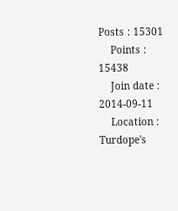Posts : 15301
    Points : 15438
    Join date : 2014-09-11
    Location : Turdope's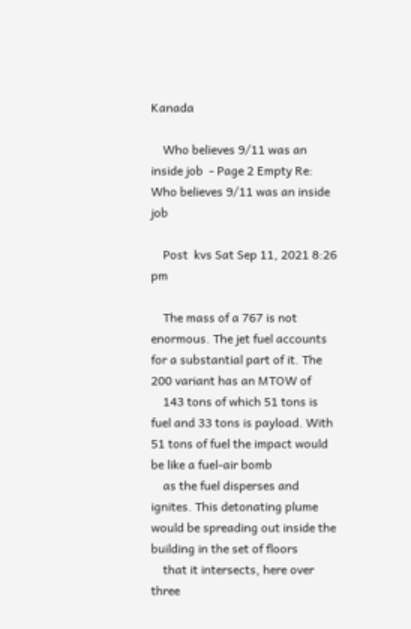Kanada

    Who believes 9/11 was an inside job  - Page 2 Empty Re: Who believes 9/11 was an inside job

    Post  kvs Sat Sep 11, 2021 8:26 pm

    The mass of a 767 is not enormous. The jet fuel accounts for a substantial part of it. The 200 variant has an MTOW of
    143 tons of which 51 tons is fuel and 33 tons is payload. With 51 tons of fuel the impact would be like a fuel-air bomb
    as the fuel disperses and ignites. This detonating plume would be spreading out inside the building in the set of floors
    that it intersects, here over three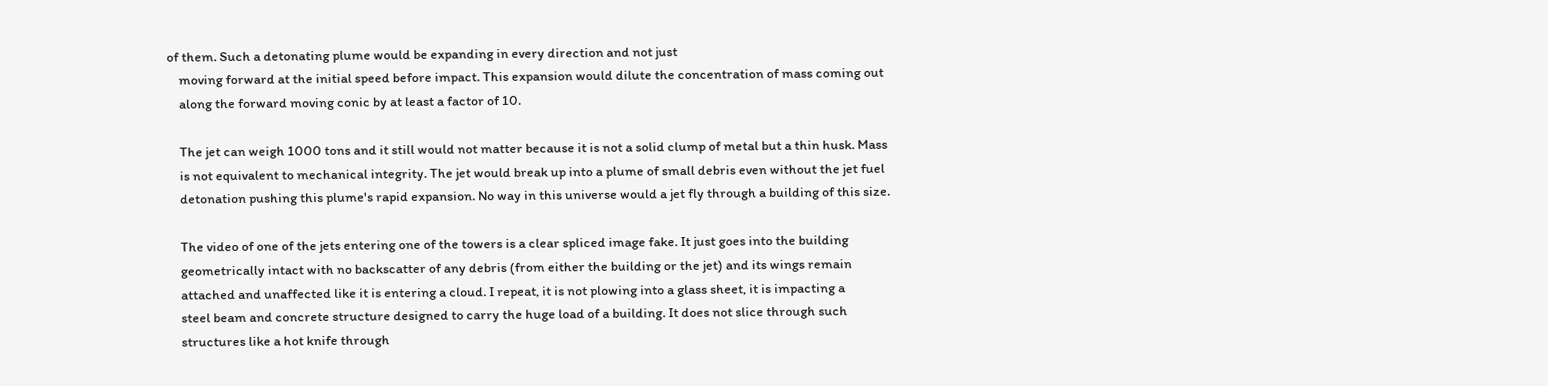of them. Such a detonating plume would be expanding in every direction and not just
    moving forward at the initial speed before impact. This expansion would dilute the concentration of mass coming out
    along the forward moving conic by at least a factor of 10.

    The jet can weigh 1000 tons and it still would not matter because it is not a solid clump of metal but a thin husk. Mass
    is not equivalent to mechanical integrity. The jet would break up into a plume of small debris even without the jet fuel
    detonation pushing this plume's rapid expansion. No way in this universe would a jet fly through a building of this size.

    The video of one of the jets entering one of the towers is a clear spliced image fake. It just goes into the building
    geometrically intact with no backscatter of any debris (from either the building or the jet) and its wings remain
    attached and unaffected like it is entering a cloud. I repeat, it is not plowing into a glass sheet, it is impacting a
    steel beam and concrete structure designed to carry the huge load of a building. It does not slice through such
    structures like a hot knife through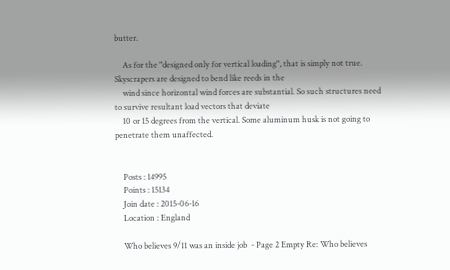butter.

    As for the "designed only for vertical loading", that is simply not true. Skyscrapers are designed to bend like reeds in the
    wind since horizontal wind forces are substantial. So such structures need to survive resultant load vectors that deviate
    10 or 15 degrees from the vertical. Some aluminum husk is not going to penetrate them unaffected.


    Posts : 14995
    Points : 15134
    Join date : 2015-06-16
    Location : England

    Who believes 9/11 was an inside job  - Page 2 Empty Re: Who believes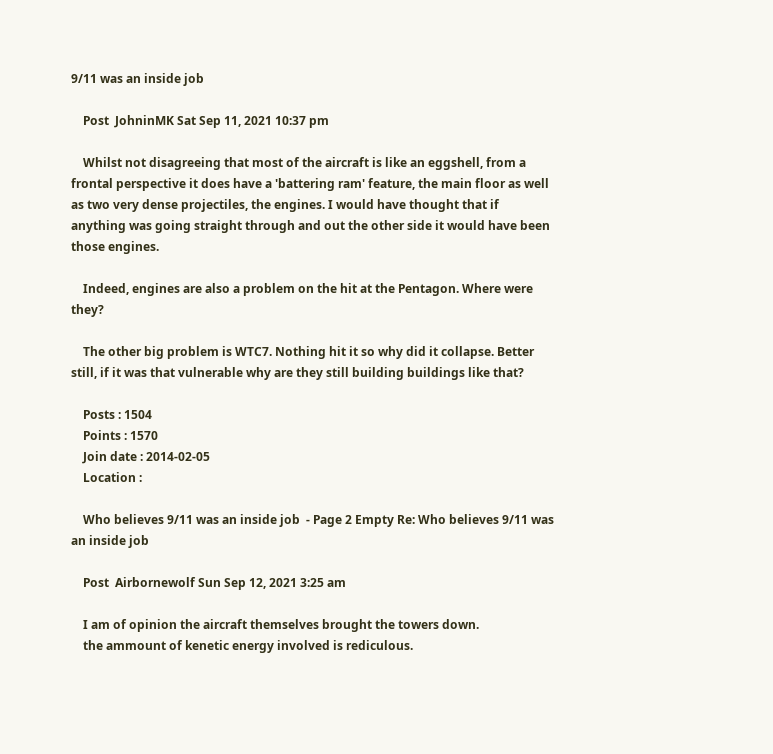9/11 was an inside job

    Post  JohninMK Sat Sep 11, 2021 10:37 pm

    Whilst not disagreeing that most of the aircraft is like an eggshell, from a frontal perspective it does have a 'battering ram' feature, the main floor as well as two very dense projectiles, the engines. I would have thought that if anything was going straight through and out the other side it would have been those engines.

    Indeed, engines are also a problem on the hit at the Pentagon. Where were they?

    The other big problem is WTC7. Nothing hit it so why did it collapse. Better still, if it was that vulnerable why are they still building buildings like that?

    Posts : 1504
    Points : 1570
    Join date : 2014-02-05
    Location :

    Who believes 9/11 was an inside job  - Page 2 Empty Re: Who believes 9/11 was an inside job

    Post  Airbornewolf Sun Sep 12, 2021 3:25 am

    I am of opinion the aircraft themselves brought the towers down.
    the ammount of kenetic energy involved is rediculous.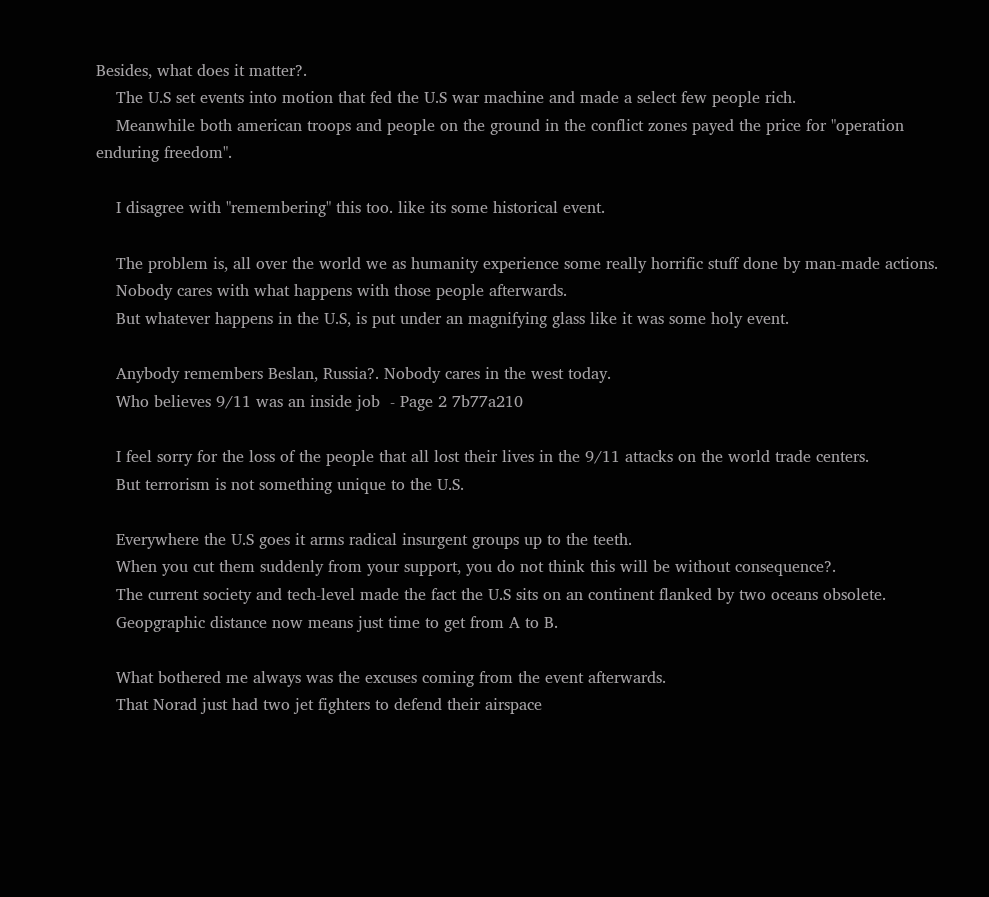Besides, what does it matter?.
    The U.S set events into motion that fed the U.S war machine and made a select few people rich.
    Meanwhile both american troops and people on the ground in the conflict zones payed the price for "operation enduring freedom".

    I disagree with "remembering" this too. like its some historical event.

    The problem is, all over the world we as humanity experience some really horrific stuff done by man-made actions.
    Nobody cares with what happens with those people afterwards.
    But whatever happens in the U.S, is put under an magnifying glass like it was some holy event.

    Anybody remembers Beslan, Russia?. Nobody cares in the west today.
    Who believes 9/11 was an inside job  - Page 2 7b77a210

    I feel sorry for the loss of the people that all lost their lives in the 9/11 attacks on the world trade centers.
    But terrorism is not something unique to the U.S.

    Everywhere the U.S goes it arms radical insurgent groups up to the teeth.
    When you cut them suddenly from your support, you do not think this will be without consequence?.
    The current society and tech-level made the fact the U.S sits on an continent flanked by two oceans obsolete.
    Geopgraphic distance now means just time to get from A to B.

    What bothered me always was the excuses coming from the event afterwards.
    That Norad just had two jet fighters to defend their airspace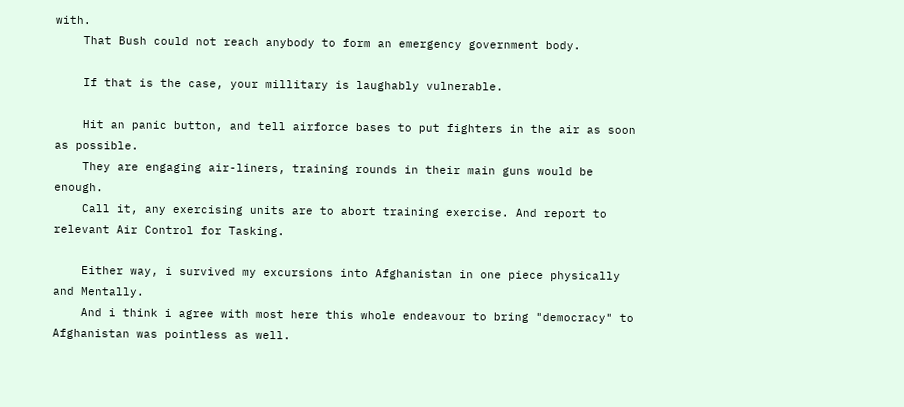with.
    That Bush could not reach anybody to form an emergency government body.

    If that is the case, your millitary is laughably vulnerable.

    Hit an panic button, and tell airforce bases to put fighters in the air as soon as possible.
    They are engaging air-liners, training rounds in their main guns would be enough.
    Call it, any exercising units are to abort training exercise. And report to relevant Air Control for Tasking.

    Either way, i survived my excursions into Afghanistan in one piece physically and Mentally.
    And i think i agree with most here this whole endeavour to bring "democracy" to Afghanistan was pointless as well.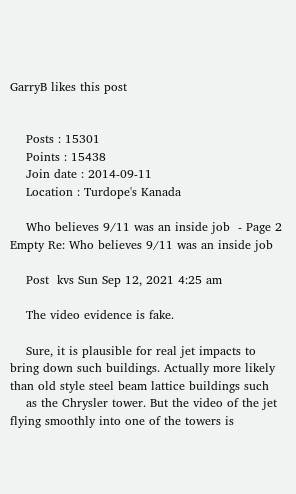GarryB likes this post


    Posts : 15301
    Points : 15438
    Join date : 2014-09-11
    Location : Turdope's Kanada

    Who believes 9/11 was an inside job  - Page 2 Empty Re: Who believes 9/11 was an inside job

    Post  kvs Sun Sep 12, 2021 4:25 am

    The video evidence is fake.

    Sure, it is plausible for real jet impacts to bring down such buildings. Actually more likely than old style steel beam lattice buildings such
    as the Chrysler tower. But the video of the jet flying smoothly into one of the towers is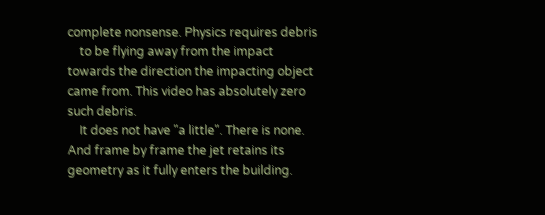complete nonsense. Physics requires debris
    to be flying away from the impact towards the direction the impacting object came from. This video has absolutely zero such debris.
    It does not have "a little". There is none. And frame by frame the jet retains its geometry as it fully enters the building.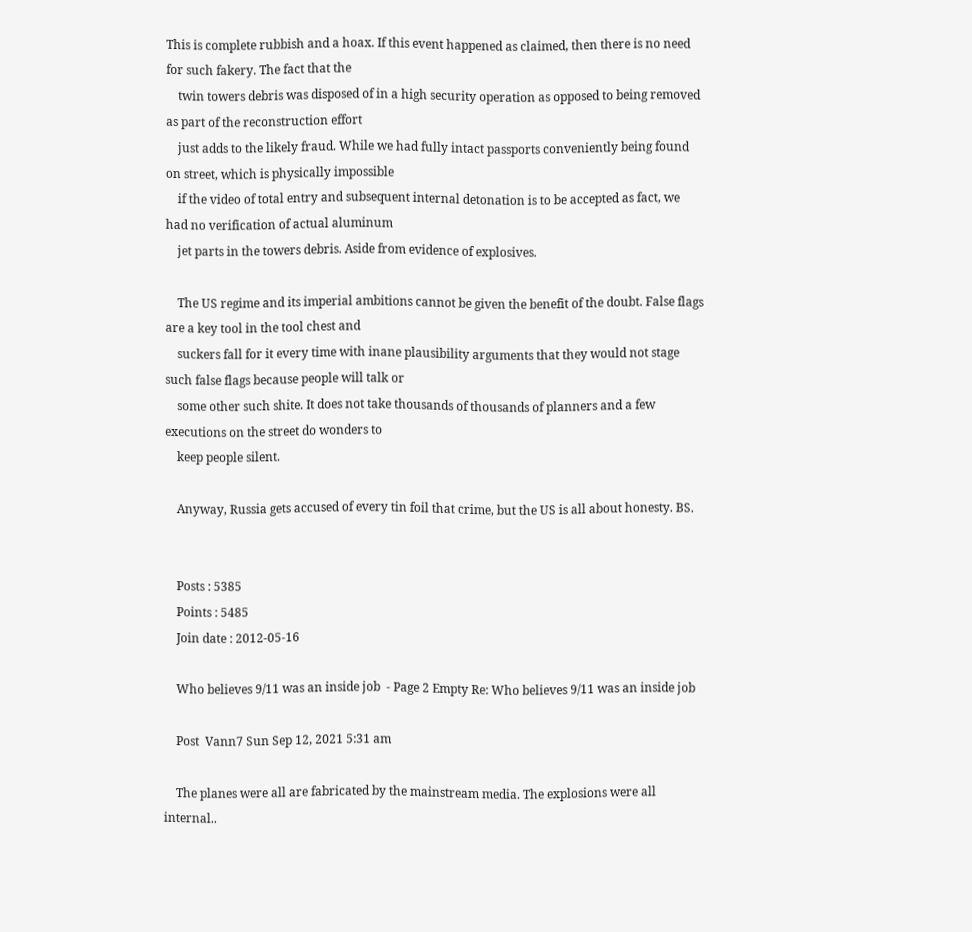This is complete rubbish and a hoax. If this event happened as claimed, then there is no need for such fakery. The fact that the
    twin towers debris was disposed of in a high security operation as opposed to being removed as part of the reconstruction effort
    just adds to the likely fraud. While we had fully intact passports conveniently being found on street, which is physically impossible
    if the video of total entry and subsequent internal detonation is to be accepted as fact, we had no verification of actual aluminum
    jet parts in the towers debris. Aside from evidence of explosives.

    The US regime and its imperial ambitions cannot be given the benefit of the doubt. False flags are a key tool in the tool chest and
    suckers fall for it every time with inane plausibility arguments that they would not stage such false flags because people will talk or
    some other such shite. It does not take thousands of thousands of planners and a few executions on the street do wonders to
    keep people silent.

    Anyway, Russia gets accused of every tin foil that crime, but the US is all about honesty. BS.


    Posts : 5385
    Points : 5485
    Join date : 2012-05-16

    Who believes 9/11 was an inside job  - Page 2 Empty Re: Who believes 9/11 was an inside job

    Post  Vann7 Sun Sep 12, 2021 5:31 am

    The planes were all are fabricated by the mainstream media. The explosions were all internal..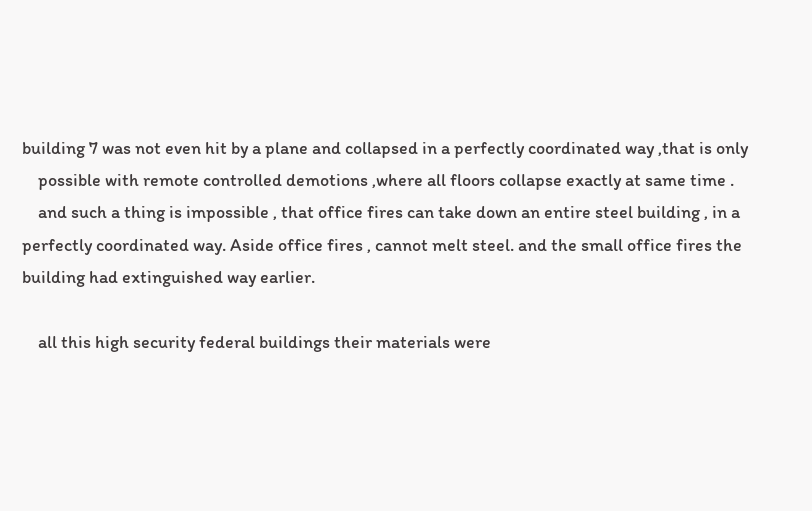building 7 was not even hit by a plane and collapsed in a perfectly coordinated way ,that is only
    possible with remote controlled demotions ,where all floors collapse exactly at same time .
    and such a thing is impossible , that office fires can take down an entire steel building , in a perfectly coordinated way. Aside office fires , cannot melt steel. and the small office fires the building had extinguished way earlier.

    all this high security federal buildings their materials were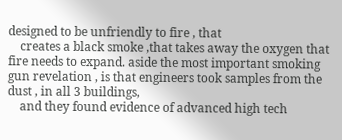designed to be unfriendly to fire , that
    creates a black smoke ,that takes away the oxygen that fire needs to expand. aside the most important smoking gun revelation , is that engineers took samples from the dust , in all 3 buildings,
    and they found evidence of advanced high tech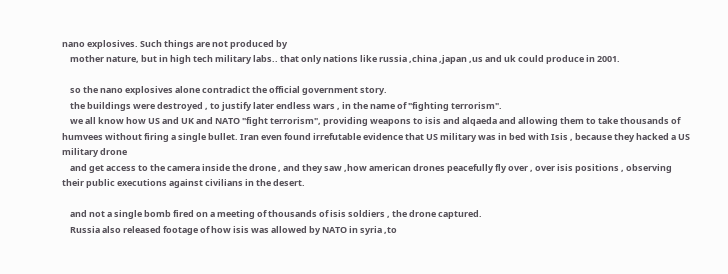nano explosives. Such things are not produced by
    mother nature, but in high tech military labs.. that only nations like russia ,china ,japan ,us and uk could produce in 2001.

    so the nano explosives alone contradict the official government story.
    the buildings were destroyed , to justify later endless wars , in the name of "fighting terrorism".
    we all know how US and UK and NATO "fight terrorism", providing weapons to isis and alqaeda and allowing them to take thousands of humvees without firing a single bullet. Iran even found irrefutable evidence that US military was in bed with Isis , because they hacked a US military drone
    and get access to the camera inside the drone , and they saw ,how american drones peacefully fly over , over isis positions , observing their public executions against civilians in the desert.

    and not a single bomb fired on a meeting of thousands of isis soldiers , the drone captured.
    Russia also released footage of how isis was allowed by NATO in syria ,to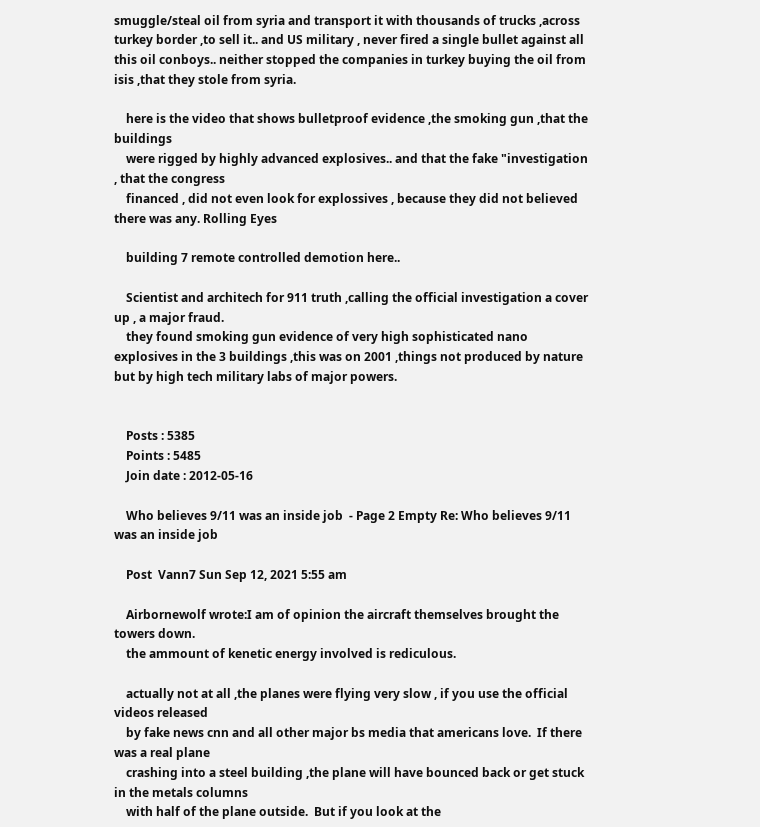smuggle/steal oil from syria and transport it with thousands of trucks ,across turkey border ,to sell it.. and US military , never fired a single bullet against all this oil conboys.. neither stopped the companies in turkey buying the oil from isis ,that they stole from syria.

    here is the video that shows bulletproof evidence ,the smoking gun ,that the buildings
    were rigged by highly advanced explosives.. and that the fake "investigation , that the congress
    financed , did not even look for explossives , because they did not believed there was any. Rolling Eyes

    building 7 remote controlled demotion here..

    Scientist and architech for 911 truth ,calling the official investigation a cover up , a major fraud.
    they found smoking gun evidence of very high sophisticated nano explosives in the 3 buildings ,this was on 2001 ,things not produced by nature but by high tech military labs of major powers.


    Posts : 5385
    Points : 5485
    Join date : 2012-05-16

    Who believes 9/11 was an inside job  - Page 2 Empty Re: Who believes 9/11 was an inside job

    Post  Vann7 Sun Sep 12, 2021 5:55 am

    Airbornewolf wrote:I am of opinion the aircraft themselves brought the towers down.
    the ammount of kenetic energy involved is rediculous.

    actually not at all ,the planes were flying very slow , if you use the official videos released
    by fake news cnn and all other major bs media that americans love.  If there was a real plane
    crashing into a steel building ,the plane will have bounced back or get stuck in the metals columns
    with half of the plane outside.  But if you look at the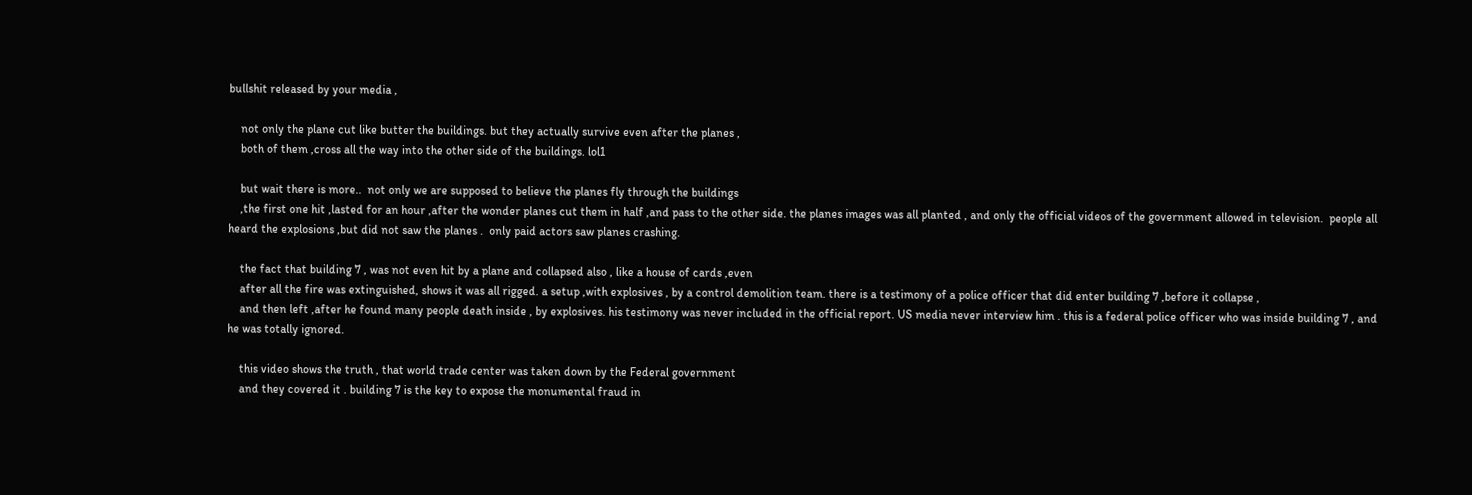bullshit released by your media ,

    not only the plane cut like butter the buildings. but they actually survive even after the planes ,
    both of them ,cross all the way into the other side of the buildings. lol1

    but wait there is more..  not only we are supposed to believe the planes fly through the buildings
    ,the first one hit ,lasted for an hour ,after the wonder planes cut them in half ,and pass to the other side. the planes images was all planted , and only the official videos of the government allowed in television.  people all heard the explosions ,but did not saw the planes .  only paid actors saw planes crashing.

    the fact that building 7 , was not even hit by a plane and collapsed also , like a house of cards ,even
    after all the fire was extinguished, shows it was all rigged. a setup ,with explosives , by a control demolition team. there is a testimony of a police officer that did enter building 7 ,before it collapse ,
    and then left ,after he found many people death inside , by explosives. his testimony was never included in the official report. US media never interview him . this is a federal police officer who was inside building 7 , and he was totally ignored.

    this video shows the truth , that world trade center was taken down by the Federal government
    and they covered it . building 7 is the key to expose the monumental fraud in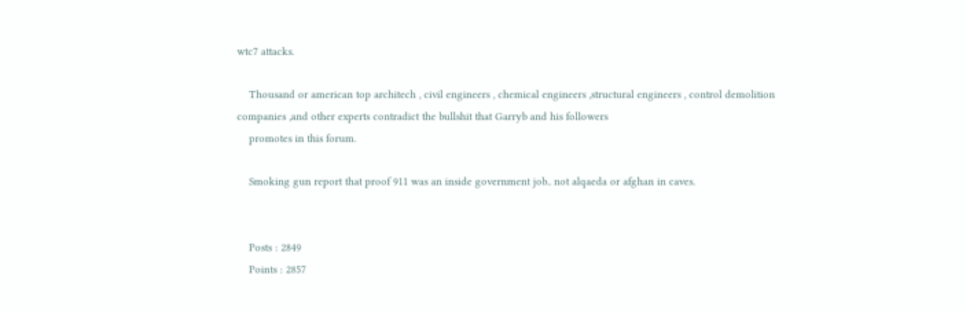wtc7 attacks.

    Thousand or american top architech , civil engineers , chemical engineers ,structural engineers , control demolition companies ,and other experts contradict the bullshit that Garryb and his followers
    promotes in this forum.

    Smoking gun report that proof 911 was an inside government job.. not alqaeda or afghan in caves.


    Posts : 2849
    Points : 2857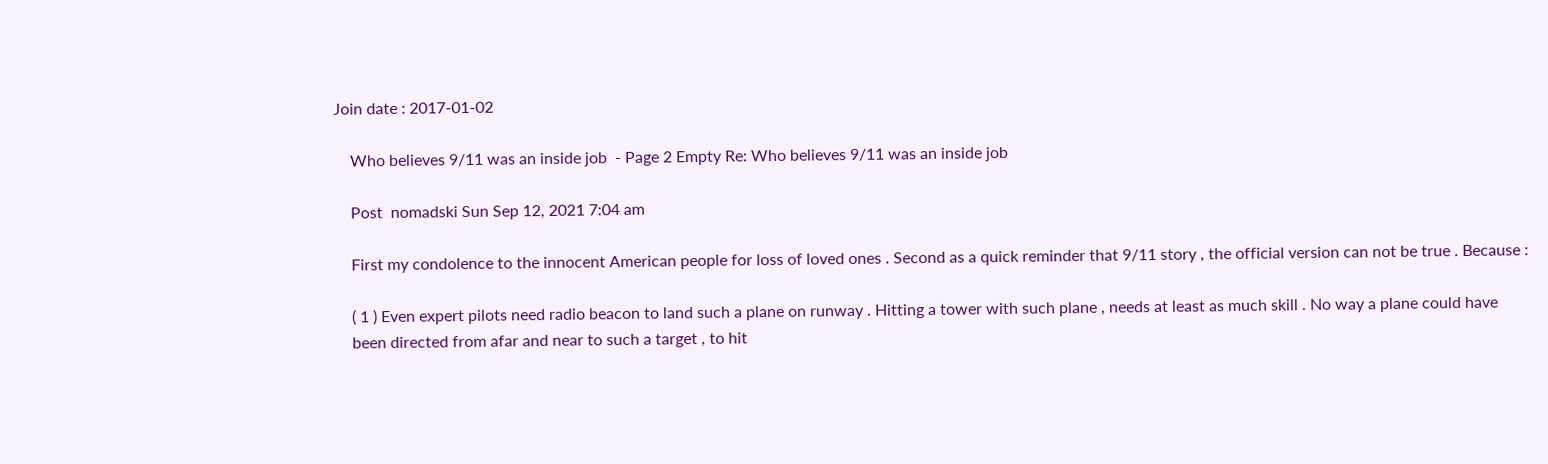Join date : 2017-01-02

    Who believes 9/11 was an inside job  - Page 2 Empty Re: Who believes 9/11 was an inside job

    Post  nomadski Sun Sep 12, 2021 7:04 am

    First my condolence to the innocent American people for loss of loved ones . Second as a quick reminder that 9/11 story , the official version can not be true . Because :

    ( 1 ) Even expert pilots need radio beacon to land such a plane on runway . Hitting a tower with such plane , needs at least as much skill . No way a plane could have
    been directed from afar and near to such a target , to hit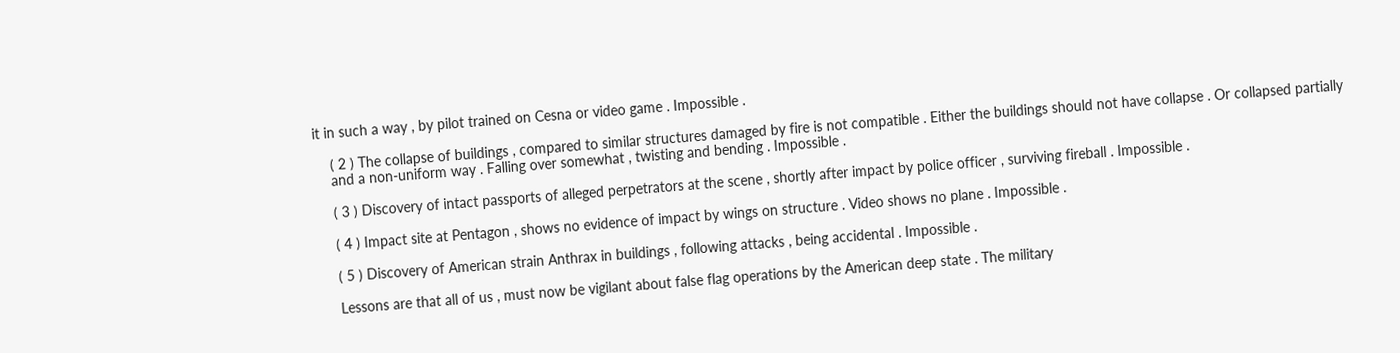it in such a way , by pilot trained on Cesna or video game . Impossible .

    ( 2 ) The collapse of buildings , compared to similar structures damaged by fire is not compatible . Either the buildings should not have collapse . Or collapsed partially
    and a non-uniform way . Falling over somewhat , twisting and bending . Impossible .

    ( 3 ) Discovery of intact passports of alleged perpetrators at the scene , shortly after impact by police officer , surviving fireball . Impossible .

    ( 4 ) Impact site at Pentagon , shows no evidence of impact by wings on structure . Video shows no plane . Impossible .

    ( 5 ) Discovery of American strain Anthrax in buildings , following attacks , being accidental . Impossible .

    Lessons are that all of us , must now be vigilant about false flag operations by the American deep state . The military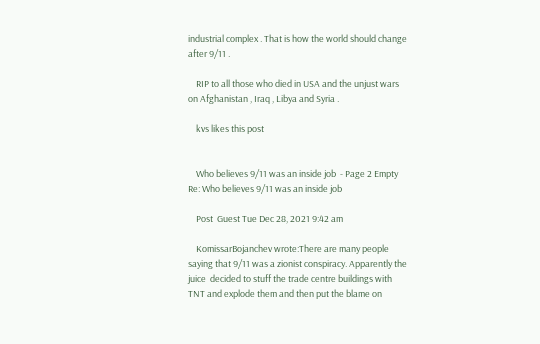industrial complex . That is how the world should change after 9/11 .

    RIP to all those who died in USA and the unjust wars on Afghanistan , Iraq , Libya and Syria .

    kvs likes this post


    Who believes 9/11 was an inside job  - Page 2 Empty Re: Who believes 9/11 was an inside job

    Post  Guest Tue Dec 28, 2021 9:42 am

    KomissarBojanchev wrote:There are many people saying that 9/11 was a zionist conspiracy. Apparently the juice  decided to stuff the trade centre buildings with TNT and explode them and then put the blame on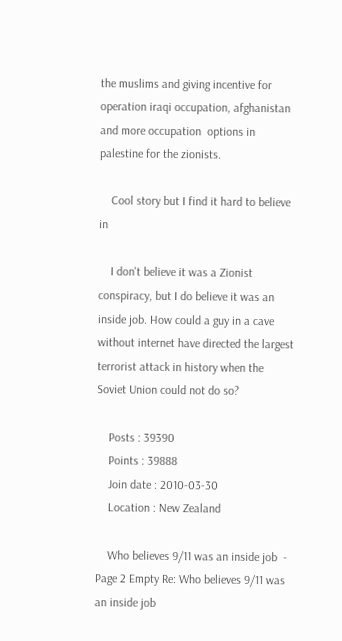the muslims and giving incentive for operation iraqi occupation, afghanistan and more occupation  options in palestine for the zionists.

    Cool story but I find it hard to believe in

    I don't believe it was a Zionist conspiracy, but I do believe it was an inside job. How could a guy in a cave without internet have directed the largest terrorist attack in history when the Soviet Union could not do so?

    Posts : 39390
    Points : 39888
    Join date : 2010-03-30
    Location : New Zealand

    Who believes 9/11 was an inside job  - Page 2 Empty Re: Who believes 9/11 was an inside job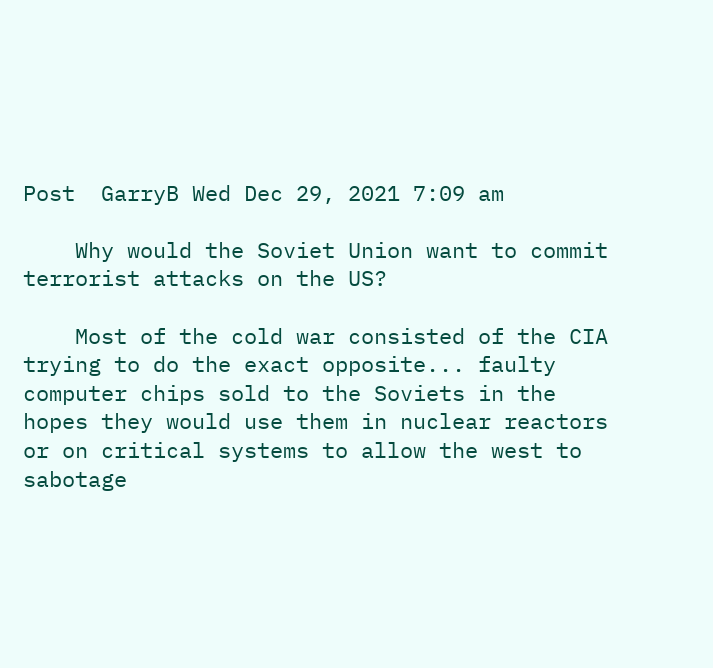Post  GarryB Wed Dec 29, 2021 7:09 am

    Why would the Soviet Union want to commit terrorist attacks on the US?

    Most of the cold war consisted of the CIA trying to do the exact opposite... faulty computer chips sold to the Soviets in the hopes they would use them in nuclear reactors or on critical systems to allow the west to sabotage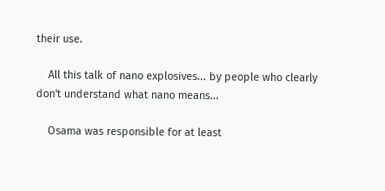their use.

    All this talk of nano explosives... by people who clearly don't understand what nano means...

    Osama was responsible for at least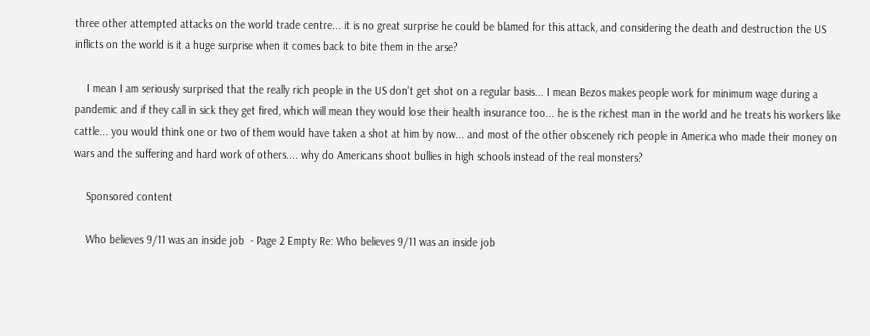three other attempted attacks on the world trade centre... it is no great surprise he could be blamed for this attack, and considering the death and destruction the US inflicts on the world is it a huge surprise when it comes back to bite them in the arse?

    I mean I am seriously surprised that the really rich people in the US don't get shot on a regular basis... I mean Bezos makes people work for minimum wage during a pandemic and if they call in sick they get fired, which will mean they would lose their health insurance too... he is the richest man in the world and he treats his workers like cattle... you would think one or two of them would have taken a shot at him by now... and most of the other obscenely rich people in America who made their money on wars and the suffering and hard work of others.... why do Americans shoot bullies in high schools instead of the real monsters?

    Sponsored content

    Who believes 9/11 was an inside job  - Page 2 Empty Re: Who believes 9/11 was an inside job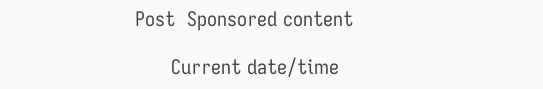Post  Sponsored content

      Current date/time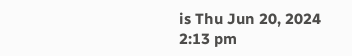is Thu Jun 20, 2024 2:13 pm